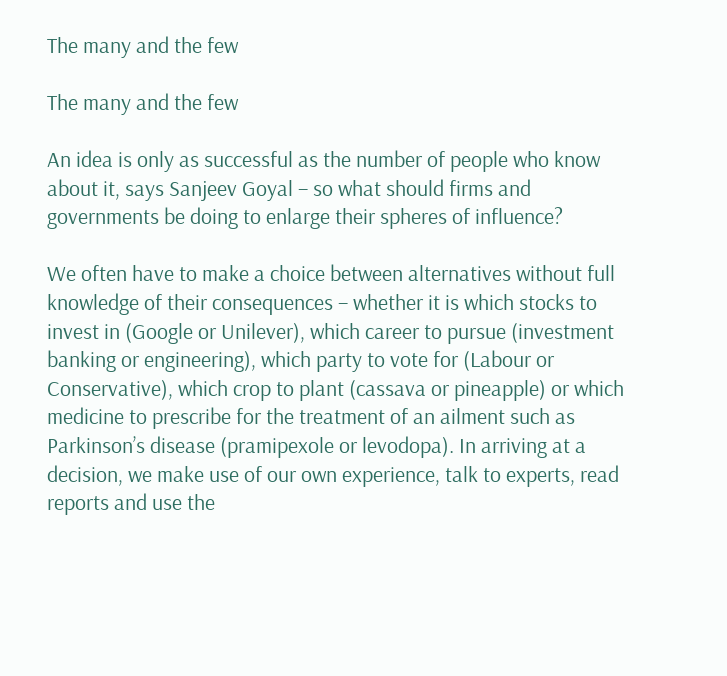The many and the few

The many and the few

An idea is only as successful as the number of people who know about it, says Sanjeev Goyal – so what should firms and governments be doing to enlarge their spheres of influence?

We often have to make a choice between alternatives without full knowledge of their consequences – whether it is which stocks to invest in (Google or Unilever), which career to pursue (investment banking or engineering), which party to vote for (Labour or Conservative), which crop to plant (cassava or pineapple) or which medicine to prescribe for the treatment of an ailment such as Parkinson’s disease (pramipexole or levodopa). In arriving at a decision, we make use of our own experience, talk to experts, read reports and use the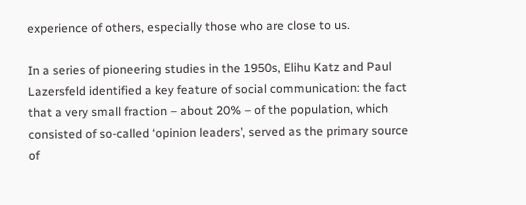experience of others, especially those who are close to us.

In a series of pioneering studies in the 1950s, Elihu Katz and Paul Lazersfeld identified a key feature of social communication: the fact that a very small fraction – about 20% – of the population, which consisted of so-called ‘opinion leaders’, served as the primary source of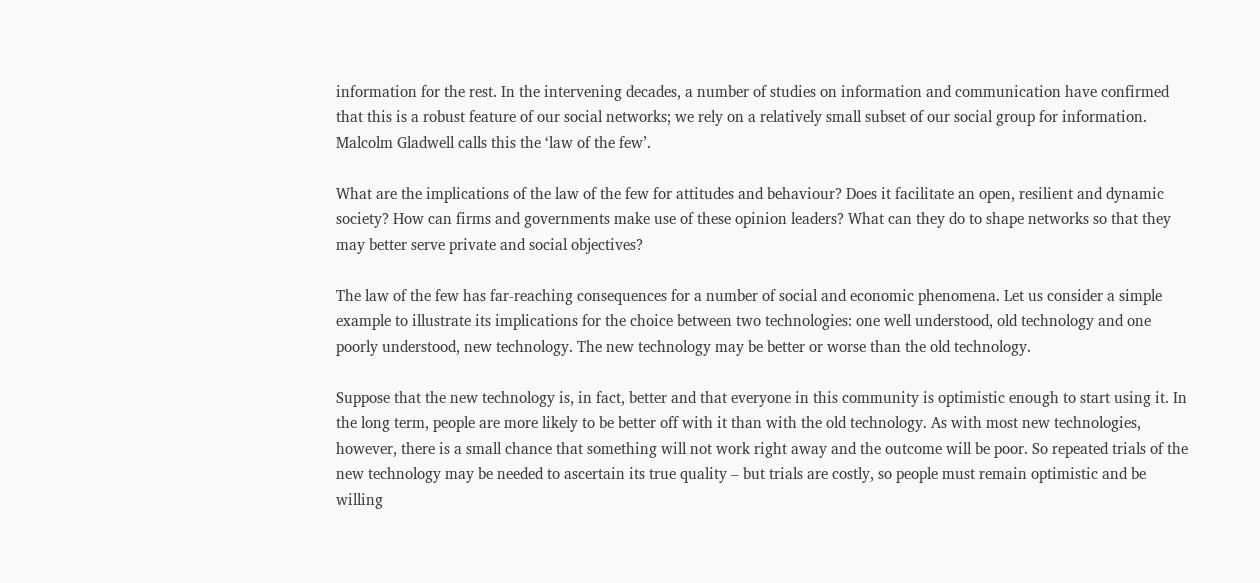information for the rest. In the intervening decades, a number of studies on information and communication have confirmed that this is a robust feature of our social networks; we rely on a relatively small subset of our social group for information. Malcolm Gladwell calls this the ‘law of the few’.

What are the implications of the law of the few for attitudes and behaviour? Does it facilitate an open, resilient and dynamic society? How can firms and governments make use of these opinion leaders? What can they do to shape networks so that they may better serve private and social objectives?

The law of the few has far-reaching consequences for a number of social and economic phenomena. Let us consider a simple example to illustrate its implications for the choice between two technologies: one well understood, old technology and one poorly understood, new technology. The new technology may be better or worse than the old technology.

Suppose that the new technology is, in fact, better and that everyone in this community is optimistic enough to start using it. In the long term, people are more likely to be better off with it than with the old technology. As with most new technologies, however, there is a small chance that something will not work right away and the outcome will be poor. So repeated trials of the new technology may be needed to ascertain its true quality – but trials are costly, so people must remain optimistic and be willing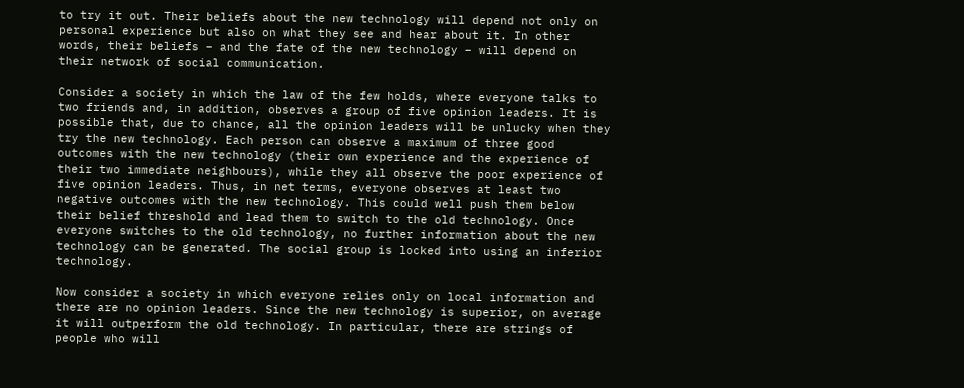to try it out. Their beliefs about the new technology will depend not only on personal experience but also on what they see and hear about it. In other words, their beliefs – and the fate of the new technology – will depend on their network of social communication.

Consider a society in which the law of the few holds, where everyone talks to two friends and, in addition, observes a group of five opinion leaders. It is possible that, due to chance, all the opinion leaders will be unlucky when they try the new technology. Each person can observe a maximum of three good outcomes with the new technology (their own experience and the experience of their two immediate neighbours), while they all observe the poor experience of five opinion leaders. Thus, in net terms, everyone observes at least two negative outcomes with the new technology. This could well push them below their belief threshold and lead them to switch to the old technology. Once everyone switches to the old technology, no further information about the new technology can be generated. The social group is locked into using an inferior technology.

Now consider a society in which everyone relies only on local information and there are no opinion leaders. Since the new technology is superior, on average it will outperform the old technology. In particular, there are strings of people who will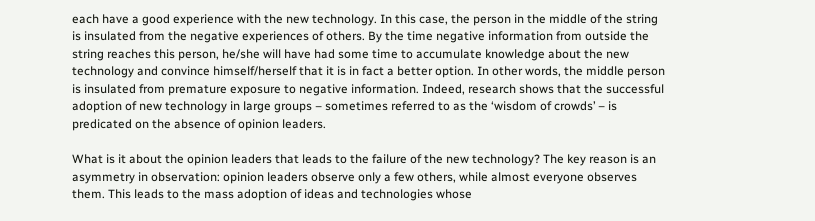each have a good experience with the new technology. In this case, the person in the middle of the string is insulated from the negative experiences of others. By the time negative information from outside the string reaches this person, he/she will have had some time to accumulate knowledge about the new technology and convince himself/herself that it is in fact a better option. In other words, the middle person is insulated from premature exposure to negative information. Indeed, research shows that the successful adoption of new technology in large groups – sometimes referred to as the ‘wisdom of crowds’ – is predicated on the absence of opinion leaders.

What is it about the opinion leaders that leads to the failure of the new technology? The key reason is an asymmetry in observation: opinion leaders observe only a few others, while almost everyone observes them. This leads to the mass adoption of ideas and technologies whose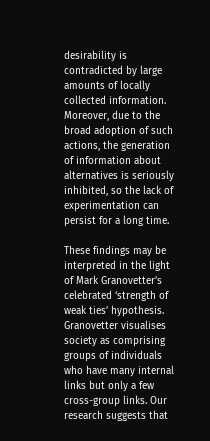desirability is contradicted by large amounts of locally collected information. Moreover, due to the broad adoption of such actions, the generation of information about alternatives is seriously inhibited, so the lack of experimentation can persist for a long time.

These findings may be interpreted in the light of Mark Granovetter’s celebrated ‘strength of weak ties’ hypothesis. Granovetter visualises society as comprising groups of individuals who have many internal links but only a few cross-group links. Our research suggests that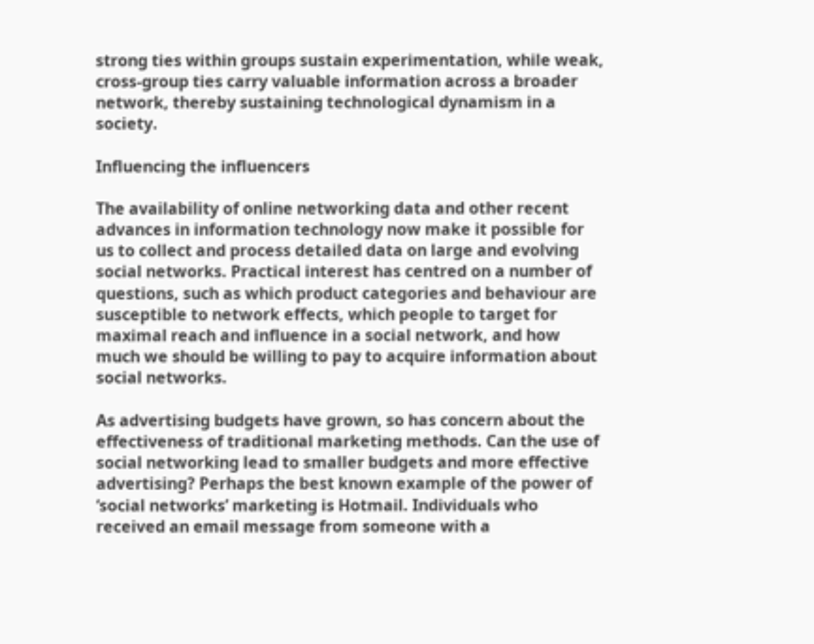strong ties within groups sustain experimentation, while weak, cross-group ties carry valuable information across a broader network, thereby sustaining technological dynamism in a society.

Influencing the influencers

The availability of online networking data and other recent advances in information technology now make it possible for us to collect and process detailed data on large and evolving social networks. Practical interest has centred on a number of questions, such as which product categories and behaviour are susceptible to network effects, which people to target for maximal reach and influence in a social network, and how much we should be willing to pay to acquire information about social networks.

As advertising budgets have grown, so has concern about the effectiveness of traditional marketing methods. Can the use of social networking lead to smaller budgets and more effective advertising? Perhaps the best known example of the power of ‘social networks’ marketing is Hotmail. Individuals who received an email message from someone with a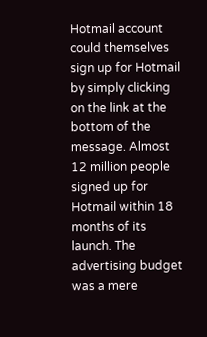Hotmail account could themselves sign up for Hotmail by simply clicking on the link at the bottom of the message. Almost 12 million people signed up for Hotmail within 18 months of its launch. The advertising budget was a mere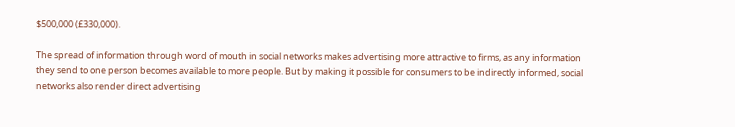$500,000 (£330,000).

The spread of information through word of mouth in social networks makes advertising more attractive to firms, as any information they send to one person becomes available to more people. But by making it possible for consumers to be indirectly informed, social networks also render direct advertising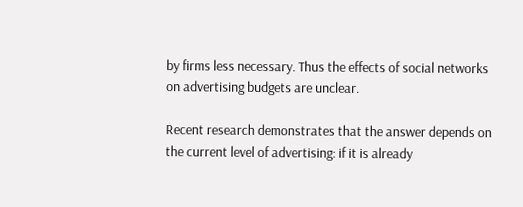by firms less necessary. Thus the effects of social networks on advertising budgets are unclear.

Recent research demonstrates that the answer depends on the current level of advertising: if it is already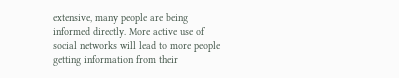extensive, many people are being informed directly. More active use of social networks will lead to more people getting information from their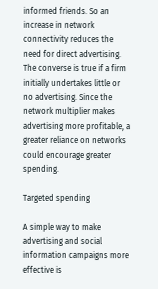informed friends. So an increase in network connectivity reduces the need for direct advertising. The converse is true if a firm initially undertakes little or no advertising. Since the network multiplier makes advertising more profitable, a greater reliance on networks could encourage greater spending.

Targeted spending

A simple way to make advertising and social information campaigns more effective is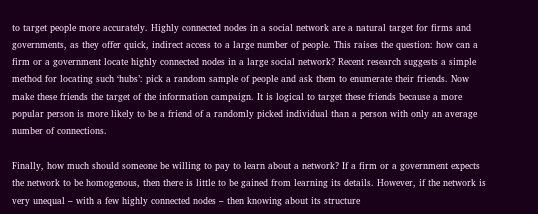to target people more accurately. Highly connected nodes in a social network are a natural target for firms and governments, as they offer quick, indirect access to a large number of people. This raises the question: how can a firm or a government locate highly connected nodes in a large social network? Recent research suggests a simple method for locating such ‘hubs’: pick a random sample of people and ask them to enumerate their friends. Now make these friends the target of the information campaign. It is logical to target these friends because a more popular person is more likely to be a friend of a randomly picked individual than a person with only an average number of connections.

Finally, how much should someone be willing to pay to learn about a network? If a firm or a government expects the network to be homogenous, then there is little to be gained from learning its details. However, if the network is very unequal – with a few highly connected nodes – then knowing about its structure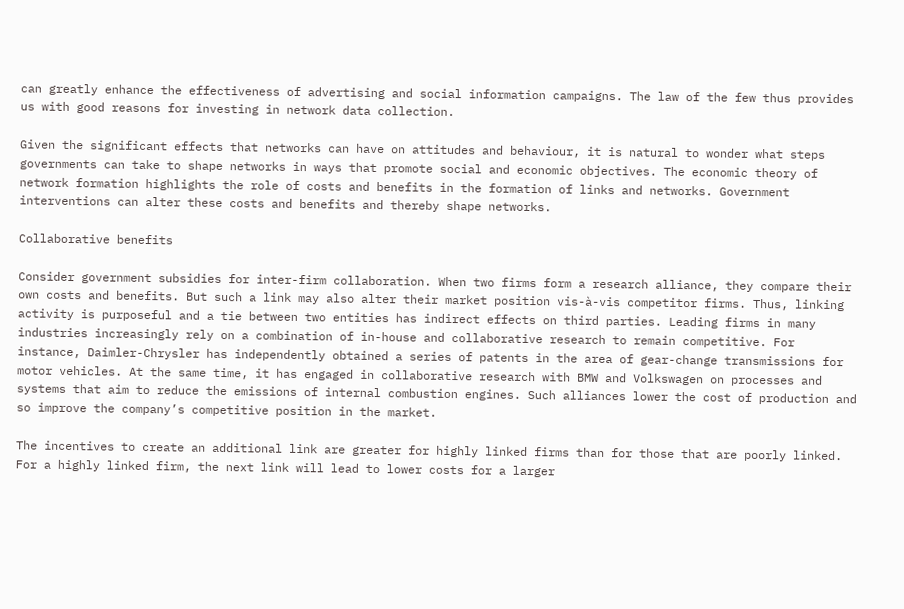can greatly enhance the effectiveness of advertising and social information campaigns. The law of the few thus provides us with good reasons for investing in network data collection.

Given the significant effects that networks can have on attitudes and behaviour, it is natural to wonder what steps governments can take to shape networks in ways that promote social and economic objectives. The economic theory of network formation highlights the role of costs and benefits in the formation of links and networks. Government interventions can alter these costs and benefits and thereby shape networks.

Collaborative benefits

Consider government subsidies for inter-firm collaboration. When two firms form a research alliance, they compare their own costs and benefits. But such a link may also alter their market position vis-à-vis competitor firms. Thus, linking activity is purposeful and a tie between two entities has indirect effects on third parties. Leading firms in many industries increasingly rely on a combination of in-house and collaborative research to remain competitive. For instance, Daimler-Chrysler has independently obtained a series of patents in the area of gear-change transmissions for motor vehicles. At the same time, it has engaged in collaborative research with BMW and Volkswagen on processes and systems that aim to reduce the emissions of internal combustion engines. Such alliances lower the cost of production and so improve the company’s competitive position in the market.

The incentives to create an additional link are greater for highly linked firms than for those that are poorly linked. For a highly linked firm, the next link will lead to lower costs for a larger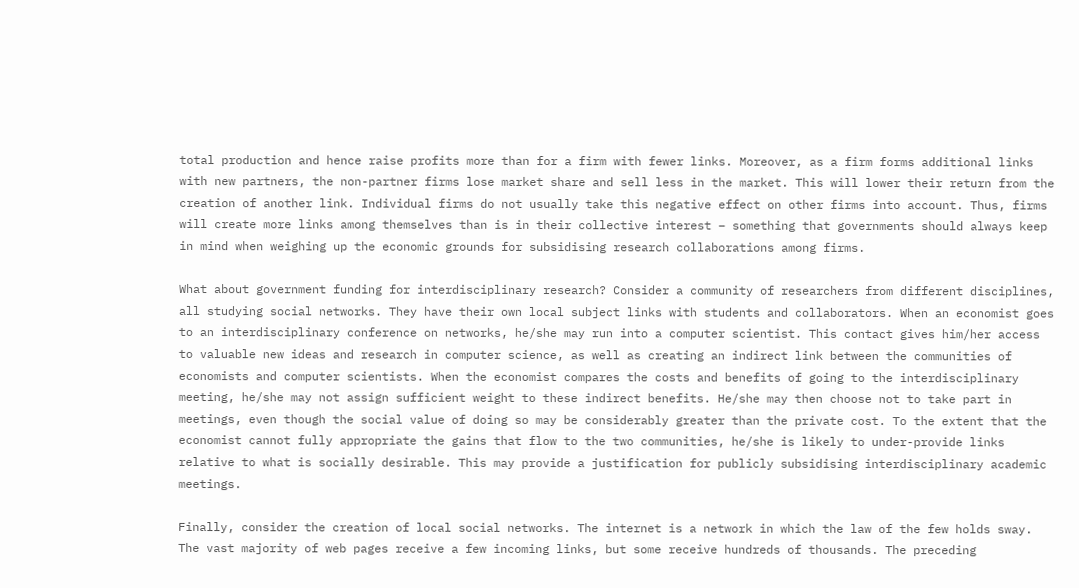total production and hence raise profits more than for a firm with fewer links. Moreover, as a firm forms additional links with new partners, the non-partner firms lose market share and sell less in the market. This will lower their return from the creation of another link. Individual firms do not usually take this negative effect on other firms into account. Thus, firms will create more links among themselves than is in their collective interest – something that governments should always keep in mind when weighing up the economic grounds for subsidising research collaborations among firms.

What about government funding for interdisciplinary research? Consider a community of researchers from different disciplines, all studying social networks. They have their own local subject links with students and collaborators. When an economist goes to an interdisciplinary conference on networks, he/she may run into a computer scientist. This contact gives him/her access to valuable new ideas and research in computer science, as well as creating an indirect link between the communities of economists and computer scientists. When the economist compares the costs and benefits of going to the interdisciplinary meeting, he/she may not assign sufficient weight to these indirect benefits. He/she may then choose not to take part in meetings, even though the social value of doing so may be considerably greater than the private cost. To the extent that the economist cannot fully appropriate the gains that flow to the two communities, he/she is likely to under-provide links relative to what is socially desirable. This may provide a justification for publicly subsidising interdisciplinary academic meetings.

Finally, consider the creation of local social networks. The internet is a network in which the law of the few holds sway. The vast majority of web pages receive a few incoming links, but some receive hundreds of thousands. The preceding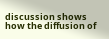discussion shows how the diffusion of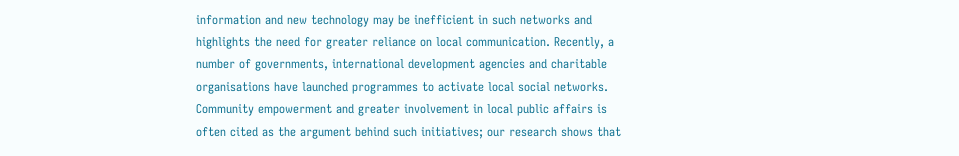information and new technology may be inefficient in such networks and highlights the need for greater reliance on local communication. Recently, a number of governments, international development agencies and charitable organisations have launched programmes to activate local social networks. Community empowerment and greater involvement in local public affairs is often cited as the argument behind such initiatives; our research shows that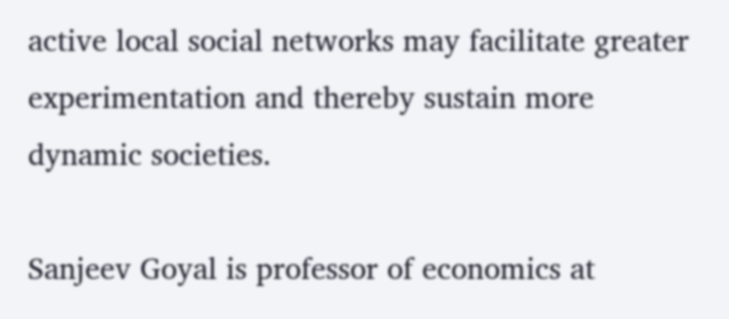active local social networks may facilitate greater experimentation and thereby sustain more dynamic societies.

Sanjeev Goyal is professor of economics at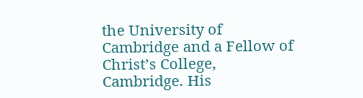the University of Cambridge and a Fellow of Christ’s College, Cambridge. His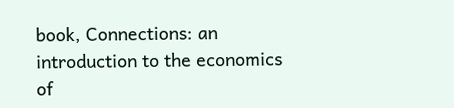book, Connections: an introduction to the economics of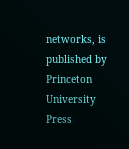networks, is published by Princeton University Press